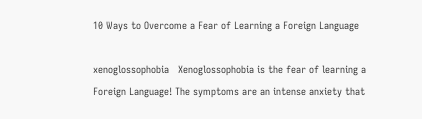10 Ways to Overcome a Fear of Learning a Foreign Language

xenoglossophobia   Xenoglossophobia is the fear of learning a Foreign Language! The symptoms are an intense anxiety that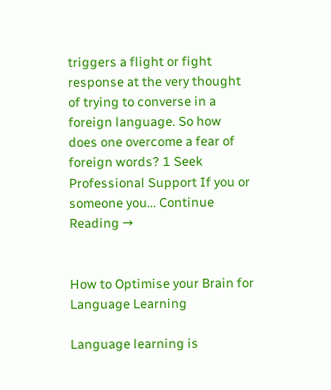triggers a flight or fight response at the very thought of trying to converse in a foreign language. So how does one overcome a fear of foreign words? 1 Seek Professional Support If you or someone you... Continue Reading →


How to Optimise your Brain for Language Learning

Language learning is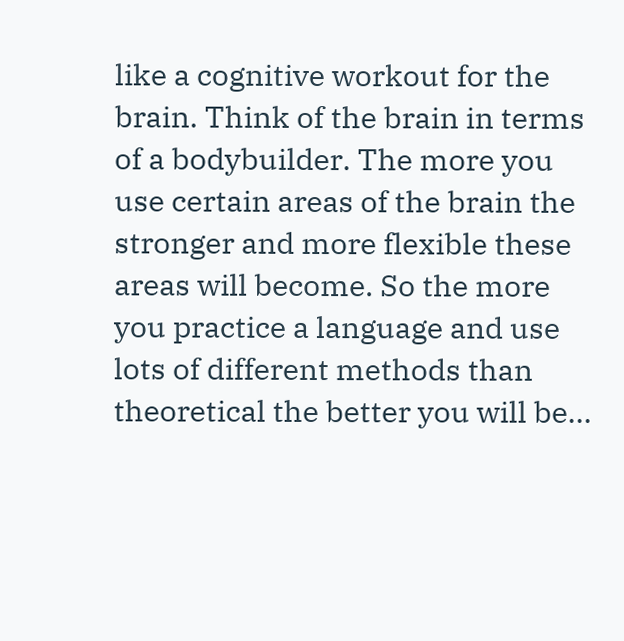like a cognitive workout for the brain. Think of the brain in terms of a bodybuilder. The more you use certain areas of the brain the stronger and more flexible these areas will become. So the more you practice a language and use lots of different methods than theoretical the better you will be...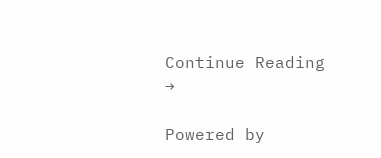Continue Reading →

Powered by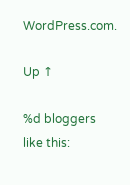WordPress.com.

Up ↑

%d bloggers like this: